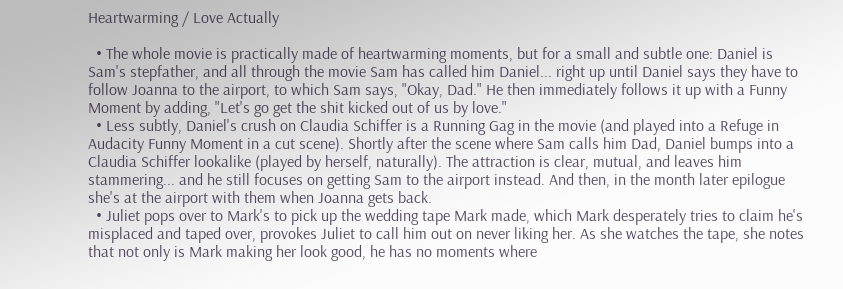Heartwarming / Love Actually

  • The whole movie is practically made of heartwarming moments, but for a small and subtle one: Daniel is Sam's stepfather, and all through the movie Sam has called him Daniel... right up until Daniel says they have to follow Joanna to the airport, to which Sam says, "Okay, Dad." He then immediately follows it up with a Funny Moment by adding, "Let's go get the shit kicked out of us by love."
  • Less subtly, Daniel's crush on Claudia Schiffer is a Running Gag in the movie (and played into a Refuge in Audacity Funny Moment in a cut scene). Shortly after the scene where Sam calls him Dad, Daniel bumps into a Claudia Schiffer lookalike (played by herself, naturally). The attraction is clear, mutual, and leaves him stammering... and he still focuses on getting Sam to the airport instead. And then, in the month later epilogue she's at the airport with them when Joanna gets back.
  • Juliet pops over to Mark's to pick up the wedding tape Mark made, which Mark desperately tries to claim he's misplaced and taped over, provokes Juliet to call him out on never liking her. As she watches the tape, she notes that not only is Mark making her look good, he has no moments where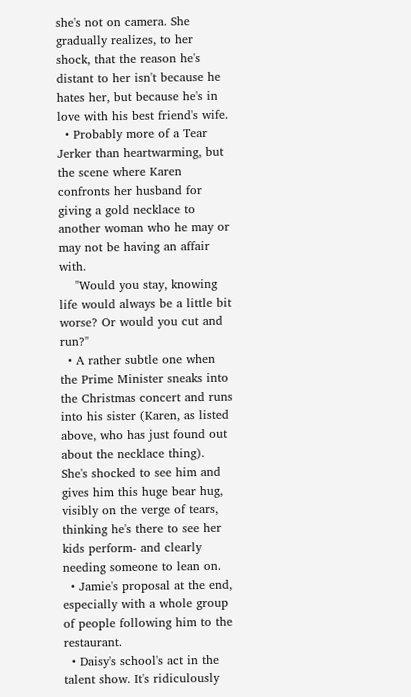she's not on camera. She gradually realizes, to her shock, that the reason he's distant to her isn't because he hates her, but because he's in love with his best friend's wife.
  • Probably more of a Tear Jerker than heartwarming, but the scene where Karen confronts her husband for giving a gold necklace to another woman who he may or may not be having an affair with.
    "Would you stay, knowing life would always be a little bit worse? Or would you cut and run?"
  • A rather subtle one when the Prime Minister sneaks into the Christmas concert and runs into his sister (Karen, as listed above, who has just found out about the necklace thing). She's shocked to see him and gives him this huge bear hug, visibly on the verge of tears, thinking he's there to see her kids perform- and clearly needing someone to lean on.
  • Jamie's proposal at the end, especially with a whole group of people following him to the restaurant.
  • Daisy's school's act in the talent show. It's ridiculously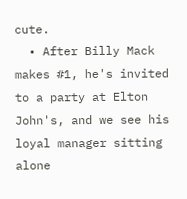cute.
  • After Billy Mack makes #1, he's invited to a party at Elton John's, and we see his loyal manager sitting alone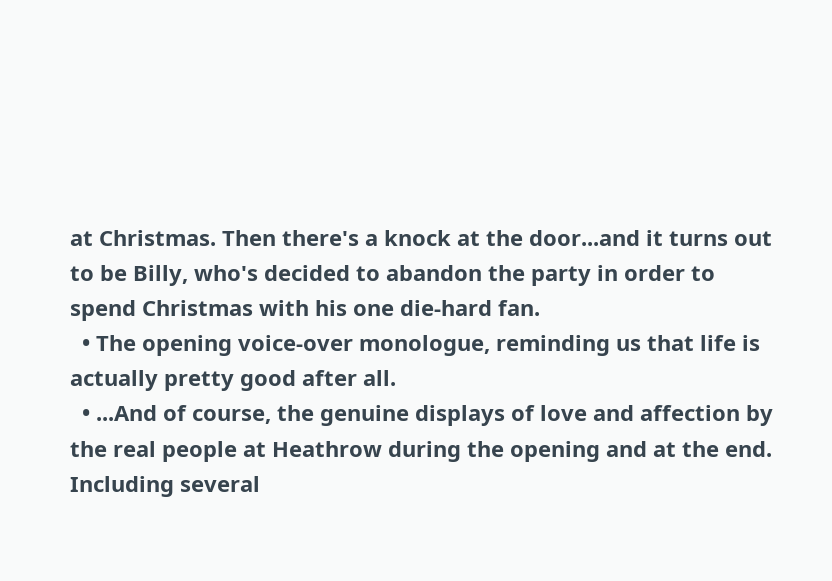at Christmas. Then there's a knock at the door...and it turns out to be Billy, who's decided to abandon the party in order to spend Christmas with his one die-hard fan.
  • The opening voice-over monologue, reminding us that life is actually pretty good after all.
  • ...And of course, the genuine displays of love and affection by the real people at Heathrow during the opening and at the end. Including several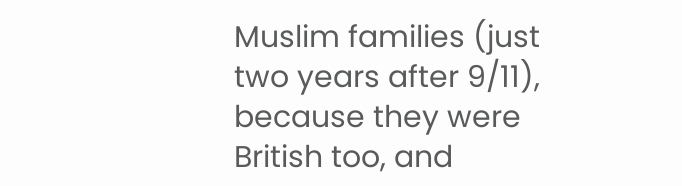Muslim families (just two years after 9/11), because they were British too, and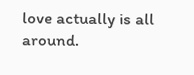love actually is all around.